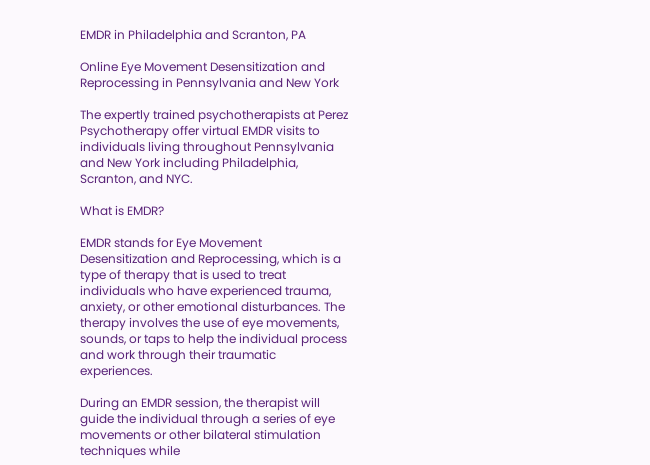EMDR in Philadelphia and Scranton, PA

Online Eye Movement Desensitization and Reprocessing in Pennsylvania and New York

The expertly trained psychotherapists at Perez Psychotherapy offer virtual EMDR visits to individuals living throughout Pennsylvania and New York including Philadelphia, Scranton, and NYC.

What is EMDR?

EMDR stands for Eye Movement Desensitization and Reprocessing, which is a type of therapy that is used to treat individuals who have experienced trauma, anxiety, or other emotional disturbances. The therapy involves the use of eye movements, sounds, or taps to help the individual process and work through their traumatic experiences.

During an EMDR session, the therapist will guide the individual through a series of eye movements or other bilateral stimulation techniques while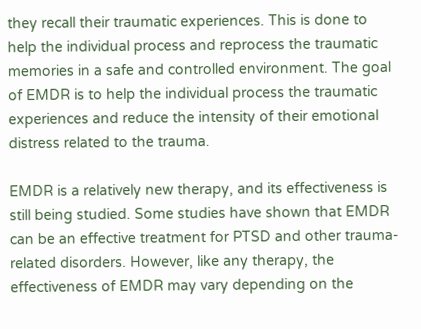they recall their traumatic experiences. This is done to help the individual process and reprocess the traumatic memories in a safe and controlled environment. The goal of EMDR is to help the individual process the traumatic experiences and reduce the intensity of their emotional distress related to the trauma.

EMDR is a relatively new therapy, and its effectiveness is still being studied. Some studies have shown that EMDR can be an effective treatment for PTSD and other trauma-related disorders. However, like any therapy, the effectiveness of EMDR may vary depending on the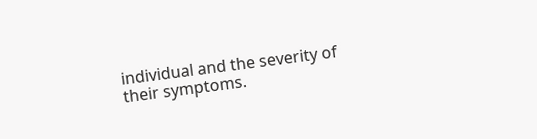individual and the severity of their symptoms.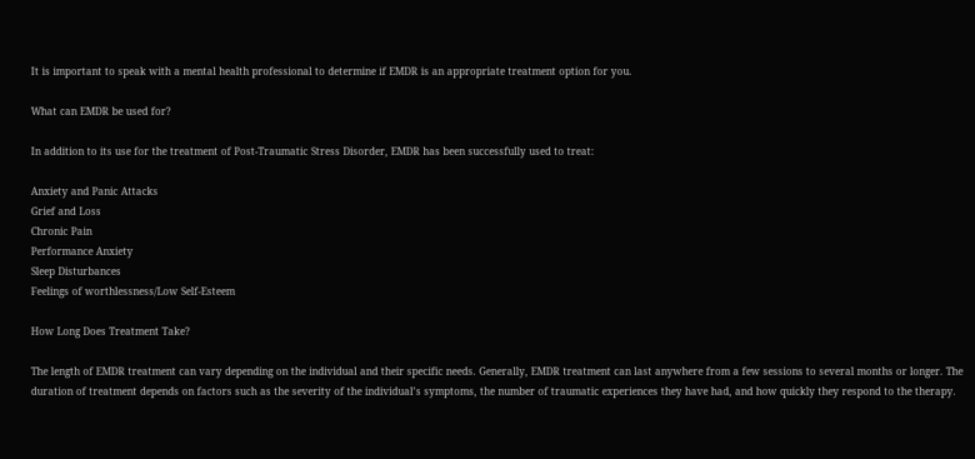It is important to speak with a mental health professional to determine if EMDR is an appropriate treatment option for you.

What can EMDR be used for?

In addition to its use for the treatment of Post-Traumatic Stress Disorder, EMDR has been successfully used to treat:

Anxiety and Panic Attacks
Grief and Loss
Chronic Pain
Performance Anxiety
Sleep Disturbances
Feelings of worthlessness/Low Self-Esteem

How Long Does Treatment Take?

The length of EMDR treatment can vary depending on the individual and their specific needs. Generally, EMDR treatment can last anywhere from a few sessions to several months or longer. The duration of treatment depends on factors such as the severity of the individual’s symptoms, the number of traumatic experiences they have had, and how quickly they respond to the therapy.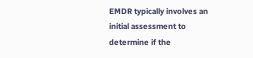EMDR typically involves an initial assessment to determine if the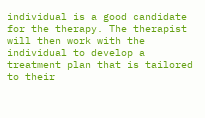individual is a good candidate for the therapy. The therapist will then work with the individual to develop a treatment plan that is tailored to their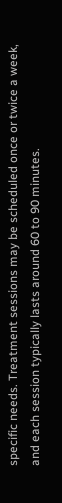specific needs. Treatment sessions may be scheduled once or twice a week, and each session typically lasts around 60 to 90 minutes.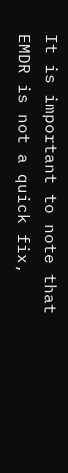It is important to note that EMDR is not a quick fix,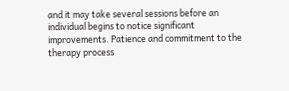and it may take several sessions before an individual begins to notice significant improvements. Patience and commitment to the therapy process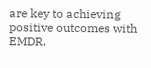are key to achieving positive outcomes with EMDR.